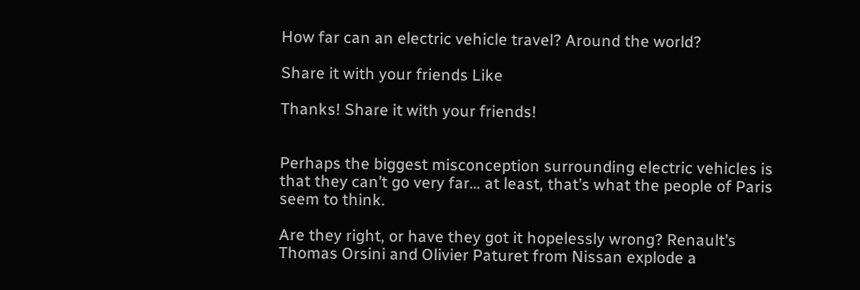How far can an electric vehicle travel? Around the world?

Share it with your friends Like

Thanks! Share it with your friends!


Perhaps the biggest misconception surrounding electric vehicles is that they can’t go very far… at least, that’s what the people of Paris seem to think.

Are they right, or have they got it hopelessly wrong? Renault’s Thomas Orsini and Olivier Paturet from Nissan explode a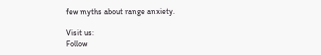few myths about range anxiety.

Visit us:
Follow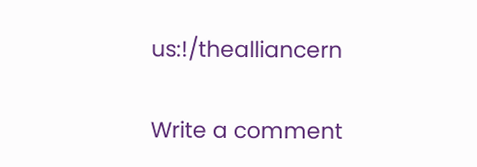us:!/thealliancern


Write a comment